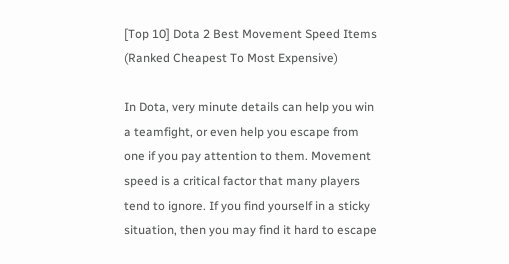[Top 10] Dota 2 Best Movement Speed Items (Ranked Cheapest To Most Expensive)

In Dota, very minute details can help you win a teamfight, or even help you escape from one if you pay attention to them. Movement speed is a critical factor that many players tend to ignore. If you find yourself in a sticky situation, then you may find it hard to escape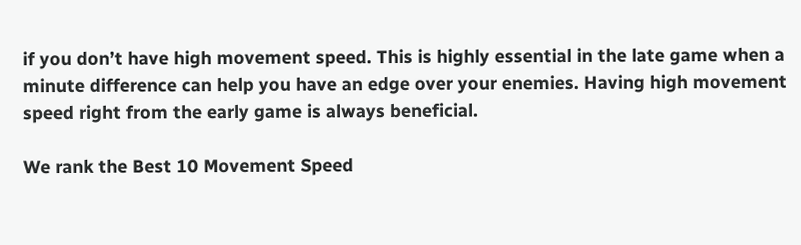if you don’t have high movement speed. This is highly essential in the late game when a minute difference can help you have an edge over your enemies. Having high movement speed right from the early game is always beneficial.

We rank the Best 10 Movement Speed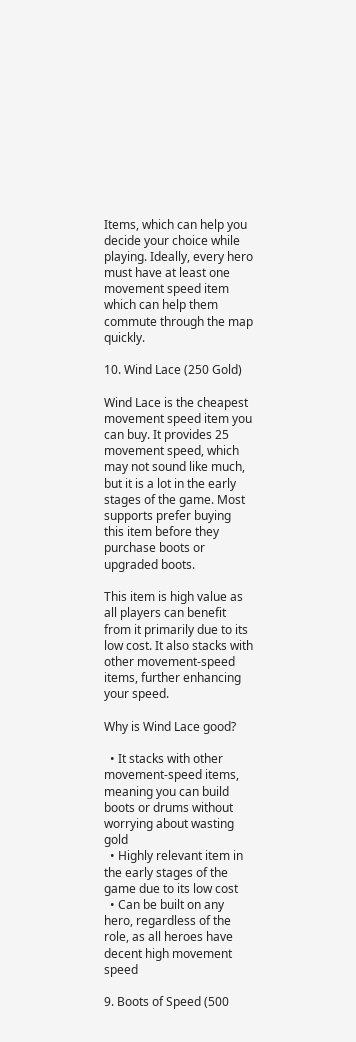Items, which can help you decide your choice while playing. Ideally, every hero must have at least one movement speed item which can help them commute through the map quickly.

10. Wind Lace (250 Gold)

Wind Lace is the cheapest movement speed item you can buy. It provides 25 movement speed, which may not sound like much, but it is a lot in the early stages of the game. Most supports prefer buying this item before they purchase boots or upgraded boots.

This item is high value as all players can benefit from it primarily due to its low cost. It also stacks with other movement-speed items, further enhancing your speed.

Why is Wind Lace good?

  • It stacks with other movement-speed items, meaning you can build boots or drums without worrying about wasting gold
  • Highly relevant item in the early stages of the game due to its low cost
  • Can be built on any hero, regardless of the role, as all heroes have decent high movement speed

9. Boots of Speed (500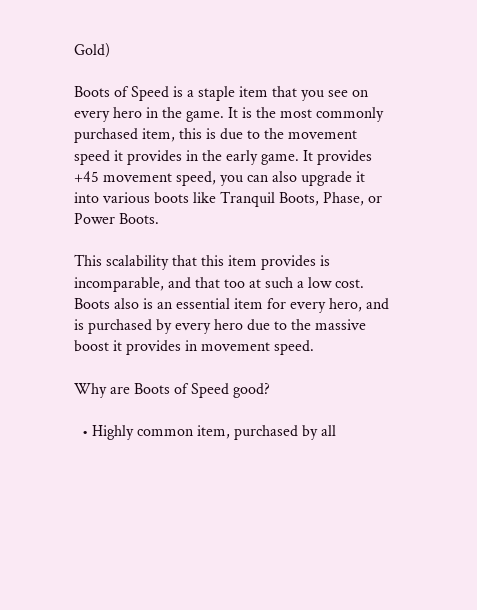Gold)

Boots of Speed is a staple item that you see on every hero in the game. It is the most commonly purchased item, this is due to the movement speed it provides in the early game. It provides +45 movement speed, you can also upgrade it into various boots like Tranquil Boots, Phase, or Power Boots.

This scalability that this item provides is incomparable, and that too at such a low cost. Boots also is an essential item for every hero, and is purchased by every hero due to the massive boost it provides in movement speed.

Why are Boots of Speed good?

  • Highly common item, purchased by all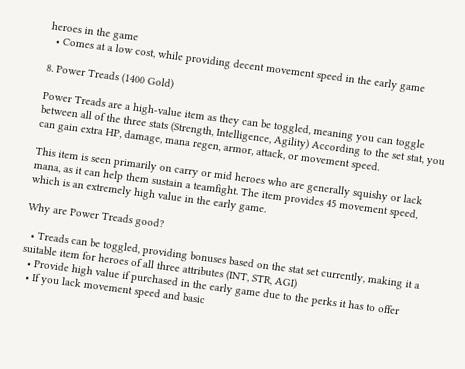heroes in the game
  • Comes at a low cost, while providing decent movement speed in the early game

8. Power Treads (1400 Gold)

Power Treads are a high-value item as they can be toggled, meaning you can toggle between all of the three stats (Strength, Intelligence, Agility) According to the set stat, you can gain extra HP, damage, mana regen, armor, attack, or movement speed.

This item is seen primarily on carry or mid heroes who are generally squishy or lack mana, as it can help them sustain a teamfight. The item provides 45 movement speed, which is an extremely high value in the early game.

Why are Power Treads good?

  • Treads can be toggled, providing bonuses based on the stat set currently, making it a suitable item for heroes of all three attributes (INT, STR, AGI)
  • Provide high value if purchased in the early game due to the perks it has to offer
  • If you lack movement speed and basic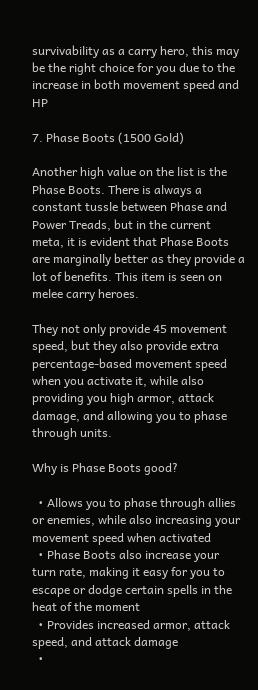survivability as a carry hero, this may be the right choice for you due to the increase in both movement speed and HP

7. Phase Boots (1500 Gold)

Another high value on the list is the Phase Boots. There is always a constant tussle between Phase and Power Treads, but in the current meta, it is evident that Phase Boots are marginally better as they provide a lot of benefits. This item is seen on melee carry heroes.

They not only provide 45 movement speed, but they also provide extra percentage-based movement speed when you activate it, while also providing you high armor, attack damage, and allowing you to phase through units.

Why is Phase Boots good?

  • Allows you to phase through allies or enemies, while also increasing your movement speed when activated
  • Phase Boots also increase your turn rate, making it easy for you to escape or dodge certain spells in the heat of the moment
  • Provides increased armor, attack speed, and attack damage
  •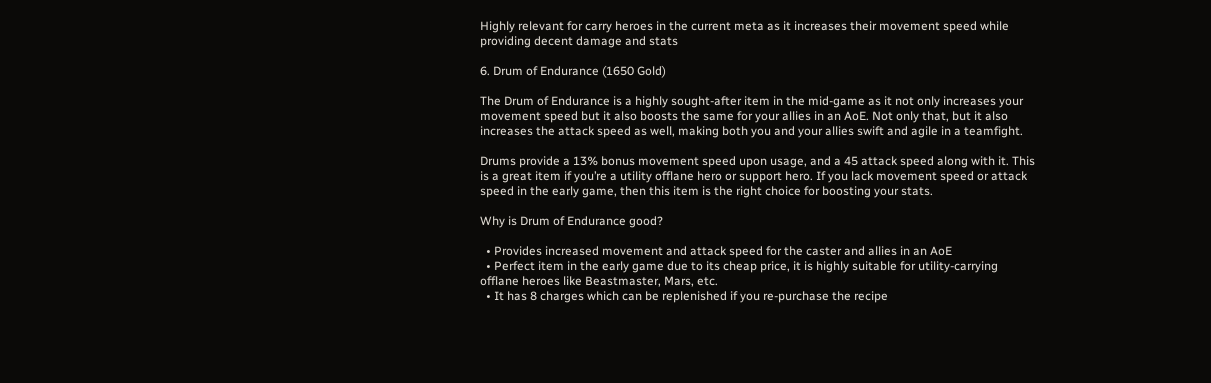Highly relevant for carry heroes in the current meta as it increases their movement speed while providing decent damage and stats

6. Drum of Endurance (1650 Gold)

The Drum of Endurance is a highly sought-after item in the mid-game as it not only increases your movement speed but it also boosts the same for your allies in an AoE. Not only that, but it also increases the attack speed as well, making both you and your allies swift and agile in a teamfight.

Drums provide a 13% bonus movement speed upon usage, and a 45 attack speed along with it. This is a great item if you’re a utility offlane hero or support hero. If you lack movement speed or attack speed in the early game, then this item is the right choice for boosting your stats.

Why is Drum of Endurance good?

  • Provides increased movement and attack speed for the caster and allies in an AoE
  • Perfect item in the early game due to its cheap price, it is highly suitable for utility-carrying offlane heroes like Beastmaster, Mars, etc.
  • It has 8 charges which can be replenished if you re-purchase the recipe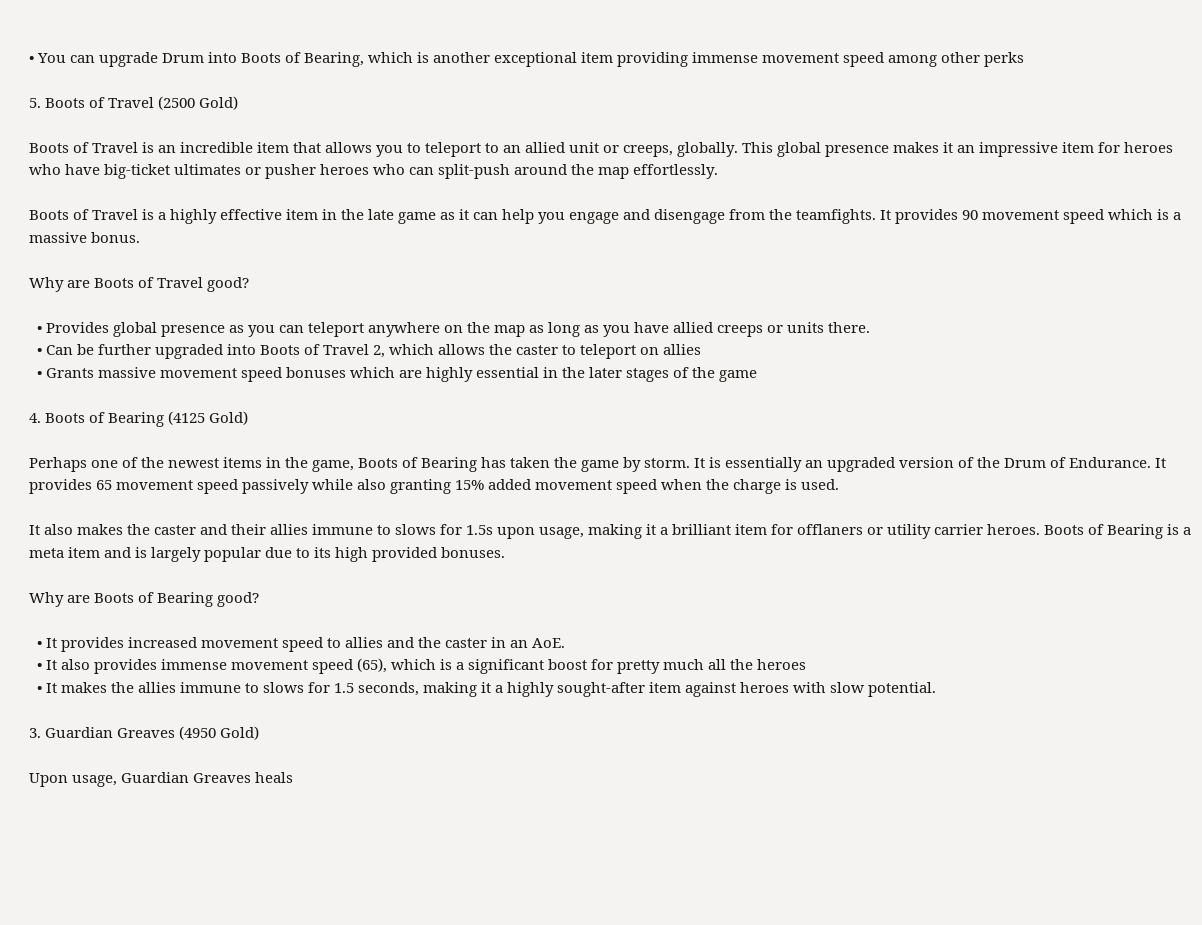• You can upgrade Drum into Boots of Bearing, which is another exceptional item providing immense movement speed among other perks

5. Boots of Travel (2500 Gold)

Boots of Travel is an incredible item that allows you to teleport to an allied unit or creeps, globally. This global presence makes it an impressive item for heroes who have big-ticket ultimates or pusher heroes who can split-push around the map effortlessly.

Boots of Travel is a highly effective item in the late game as it can help you engage and disengage from the teamfights. It provides 90 movement speed which is a massive bonus.

Why are Boots of Travel good?

  • Provides global presence as you can teleport anywhere on the map as long as you have allied creeps or units there.
  • Can be further upgraded into Boots of Travel 2, which allows the caster to teleport on allies
  • Grants massive movement speed bonuses which are highly essential in the later stages of the game

4. Boots of Bearing (4125 Gold)

Perhaps one of the newest items in the game, Boots of Bearing has taken the game by storm. It is essentially an upgraded version of the Drum of Endurance. It provides 65 movement speed passively while also granting 15% added movement speed when the charge is used.

It also makes the caster and their allies immune to slows for 1.5s upon usage, making it a brilliant item for offlaners or utility carrier heroes. Boots of Bearing is a meta item and is largely popular due to its high provided bonuses.

Why are Boots of Bearing good?

  • It provides increased movement speed to allies and the caster in an AoE.
  • It also provides immense movement speed (65), which is a significant boost for pretty much all the heroes
  • It makes the allies immune to slows for 1.5 seconds, making it a highly sought-after item against heroes with slow potential.

3. Guardian Greaves (4950 Gold)

Upon usage, Guardian Greaves heals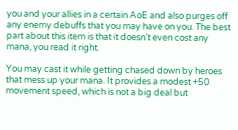you and your allies in a certain AoE and also purges off any enemy debuffs that you may have on you. The best part about this item is that it doesn’t even cost any mana, you read it right.

You may cast it while getting chased down by heroes that mess up your mana. It provides a modest +50 movement speed, which is not a big deal but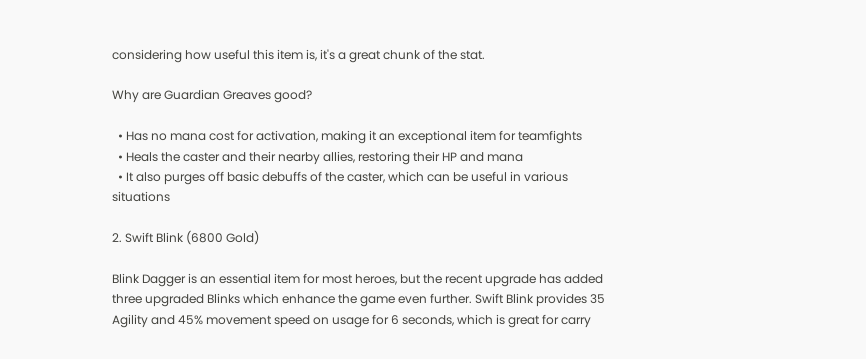considering how useful this item is, it's a great chunk of the stat.

Why are Guardian Greaves good?

  • Has no mana cost for activation, making it an exceptional item for teamfights
  • Heals the caster and their nearby allies, restoring their HP and mana
  • It also purges off basic debuffs of the caster, which can be useful in various situations

2. Swift Blink (6800 Gold)

Blink Dagger is an essential item for most heroes, but the recent upgrade has added three upgraded Blinks which enhance the game even further. Swift Blink provides 35 Agility and 45% movement speed on usage for 6 seconds, which is great for carry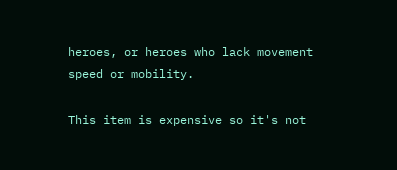heroes, or heroes who lack movement speed or mobility.

This item is expensive so it's not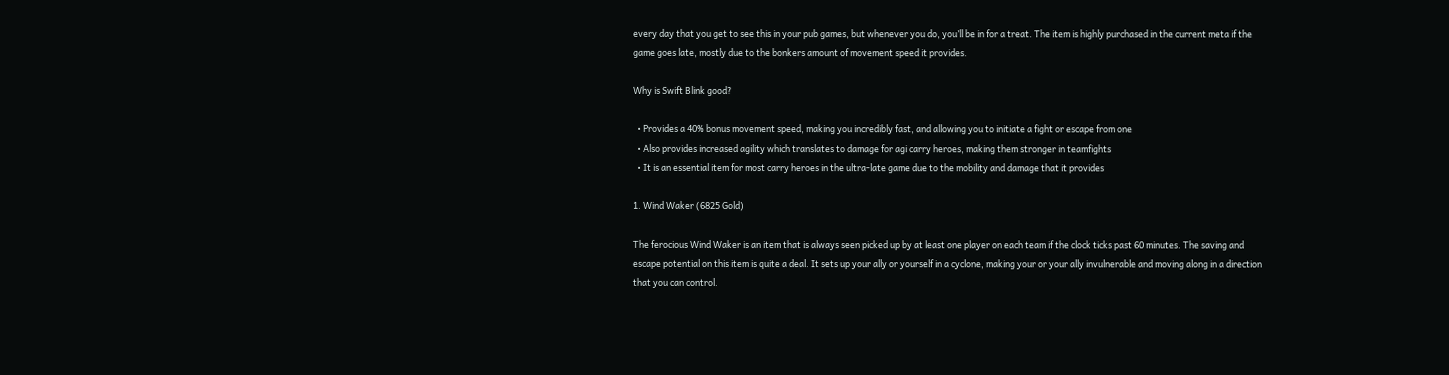every day that you get to see this in your pub games, but whenever you do, you’ll be in for a treat. The item is highly purchased in the current meta if the game goes late, mostly due to the bonkers amount of movement speed it provides.

Why is Swift Blink good?

  • Provides a 40% bonus movement speed, making you incredibly fast, and allowing you to initiate a fight or escape from one
  • Also provides increased agility which translates to damage for agi carry heroes, making them stronger in teamfights
  • It is an essential item for most carry heroes in the ultra-late game due to the mobility and damage that it provides

1. Wind Waker (6825 Gold)

The ferocious Wind Waker is an item that is always seen picked up by at least one player on each team if the clock ticks past 60 minutes. The saving and escape potential on this item is quite a deal. It sets up your ally or yourself in a cyclone, making your or your ally invulnerable and moving along in a direction that you can control.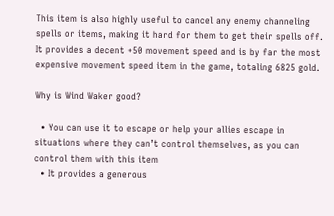This item is also highly useful to cancel any enemy channeling spells or items, making it hard for them to get their spells off. It provides a decent +50 movement speed and is by far the most expensive movement speed item in the game, totaling 6825 gold.

Why is Wind Waker good?

  • You can use it to escape or help your allies escape in situations where they can’t control themselves, as you can control them with this item
  • It provides a generous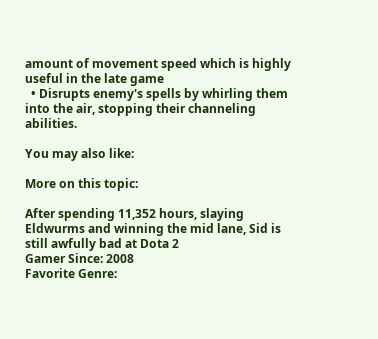amount of movement speed which is highly useful in the late game
  • Disrupts enemy's spells by whirling them into the air, stopping their channeling abilities.

You may also like:

More on this topic:

After spending 11,352 hours, slaying Eldwurms and winning the mid lane, Sid is still awfully bad at Dota 2
Gamer Since: 2008
Favorite Genre: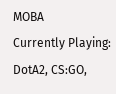MOBA
Currently Playing: DotA2, CS:GO,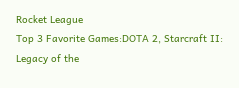Rocket League
Top 3 Favorite Games:DOTA 2, Starcraft II: Legacy of the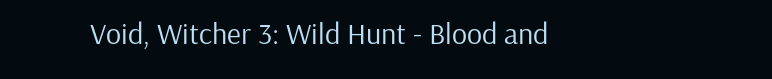Void, Witcher 3: Wild Hunt - Blood and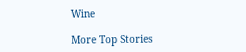Wine

More Top Stories